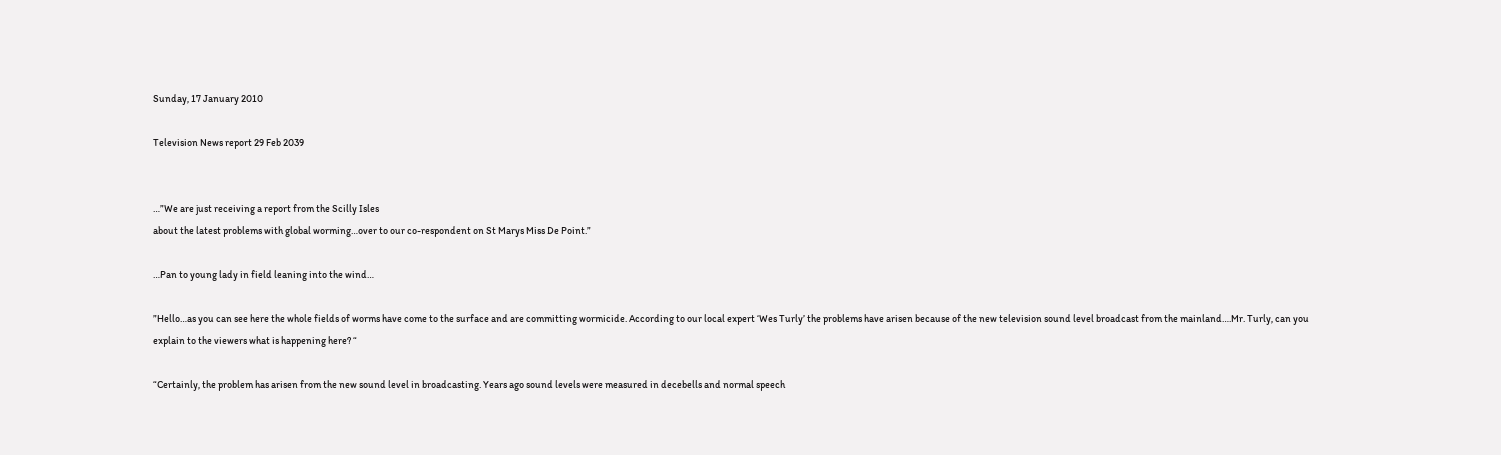Sunday, 17 January 2010

Television News report 29 Feb 2039


…”We are just receiving a report from the Scilly Isles
about the latest problems with global worming…over to our co-respondent on St Marys Miss De Point.”

…Pan to young lady in field leaning into the wind…

”Hello…as you can see here the whole fields of worms have come to the surface and are committing wormicide. According to our local expert ‘Wes Turly’ the problems have arisen because of the new television sound level broadcast from the mainland….Mr. Turly, can you explain to the viewers what is happening here? “

“Certainly, the problem has arisen from the new sound level in broadcasting. Years ago sound levels were measured in decebells and normal speech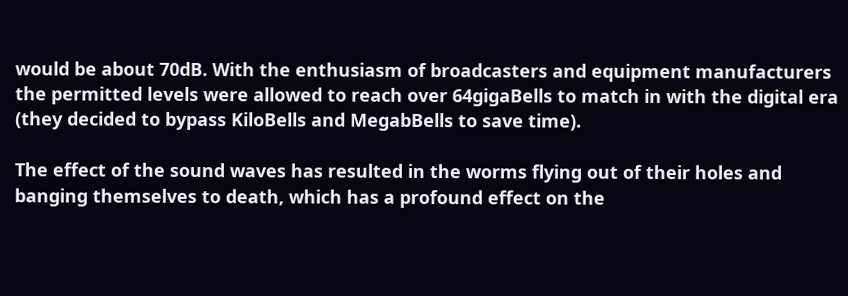would be about 70dB. With the enthusiasm of broadcasters and equipment manufacturers the permitted levels were allowed to reach over 64gigaBells to match in with the digital era (they decided to bypass KiloBells and MegabBells to save time).

The effect of the sound waves has resulted in the worms flying out of their holes and banging themselves to death, which has a profound effect on the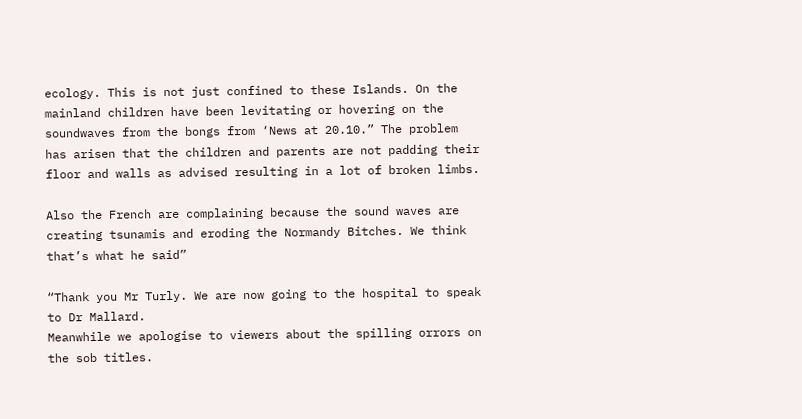ecology. This is not just confined to these Islands. On the mainland children have been levitating or hovering on the soundwaves from the bongs from ‘News at 20.10.” The problem has arisen that the children and parents are not padding their floor and walls as advised resulting in a lot of broken limbs.

Also the French are complaining because the sound waves are creating tsunamis and eroding the Normandy Bitches. We think that’s what he said”

“Thank you Mr Turly. We are now going to the hospital to speak to Dr Mallard.
Meanwhile we apologise to viewers about the spilling orrors on the sob titles.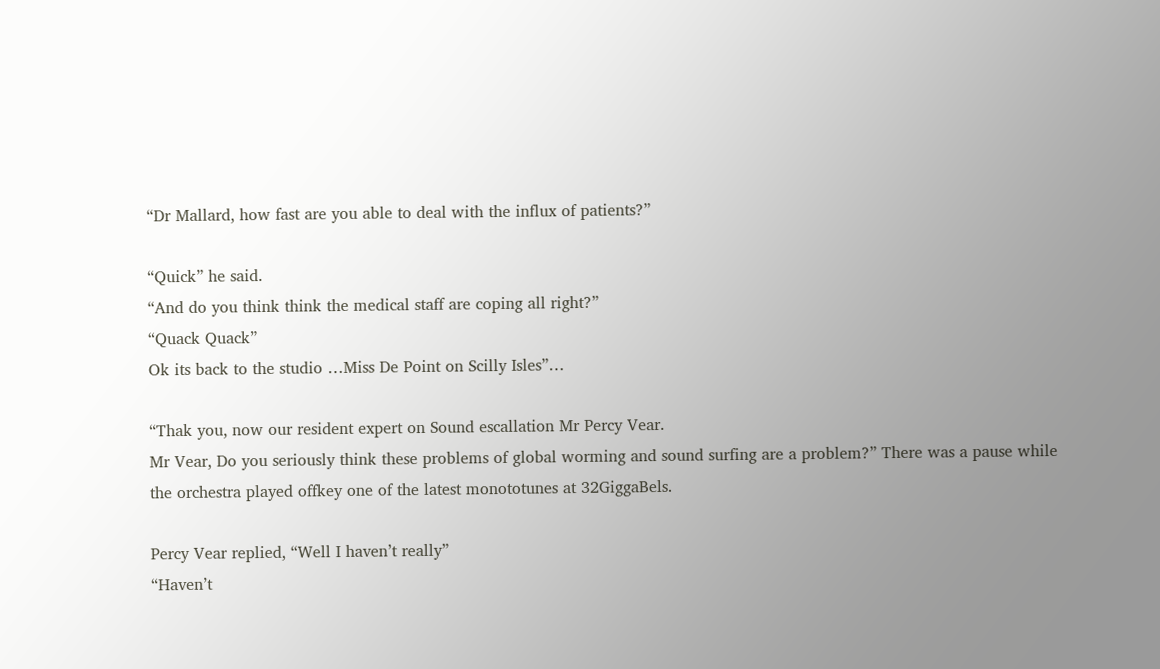“Dr Mallard, how fast are you able to deal with the influx of patients?”

“Quick” he said.
“And do you think think the medical staff are coping all right?”
“Quack Quack”
Ok its back to the studio …Miss De Point on Scilly Isles”…

“Thak you, now our resident expert on Sound escallation Mr Percy Vear.
Mr Vear, Do you seriously think these problems of global worming and sound surfing are a problem?” There was a pause while the orchestra played offkey one of the latest monototunes at 32GiggaBels.

Percy Vear replied, “Well I haven’t really”
“Haven’t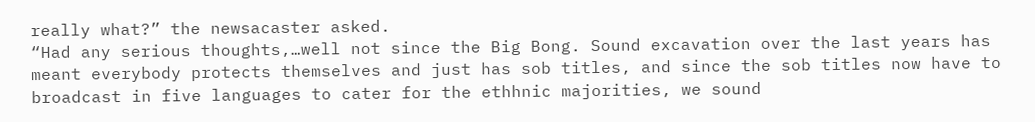really what?” the newsacaster asked.
“Had any serious thoughts,…well not since the Big Bong. Sound excavation over the last years has meant everybody protects themselves and just has sob titles, and since the sob titles now have to broadcast in five languages to cater for the ethhnic majorities, we sound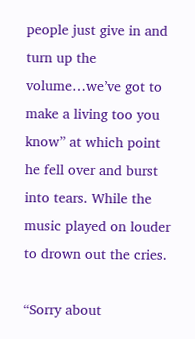people just give in and turn up the volume…we’ve got to make a living too you know” at which point he fell over and burst into tears. While the music played on louder to drown out the cries.

“Sorry about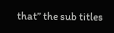that” the sub titles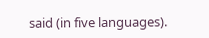said (in five languages).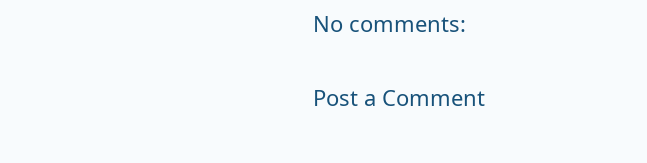No comments:

Post a Comment